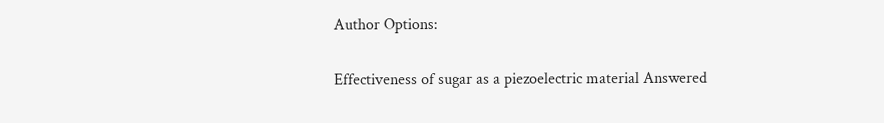Author Options:

Effectiveness of sugar as a piezoelectric material Answered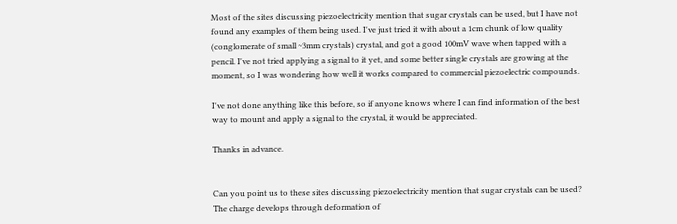Most of the sites discussing piezoelectricity mention that sugar crystals can be used, but I have not found any examples of them being used. I've just tried it with about a 1cm chunk of low quality (conglomerate of small ~3mm crystals) crystal, and got a good 100mV wave when tapped with a pencil. I've not tried applying a signal to it yet, and some better single crystals are growing at the moment, so I was wondering how well it works compared to commercial piezoelectric compounds.

I've not done anything like this before, so if anyone knows where I can find information of the best way to mount and apply a signal to the crystal, it would be appreciated.

Thanks in advance.


Can you point us to these sites discussing piezoelectricity mention that sugar crystals can be used?
The charge develops through deformation of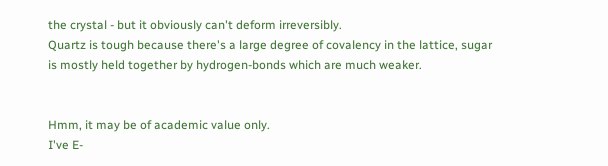the crystal - but it obviously can't deform irreversibly.
Quartz is tough because there's a large degree of covalency in the lattice, sugar is mostly held together by hydrogen-bonds which are much weaker.


Hmm, it may be of academic value only.
I've E-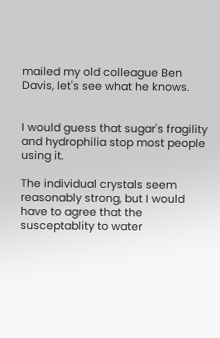mailed my old colleague Ben Davis, let's see what he knows.


I would guess that sugar's fragility and hydrophilia stop most people using it.

The individual crystals seem reasonably strong, but I would have to agree that the susceptablity to water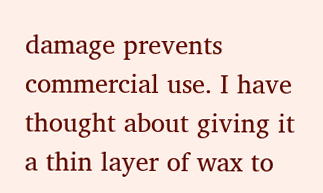damage prevents commercial use. I have thought about giving it a thin layer of wax to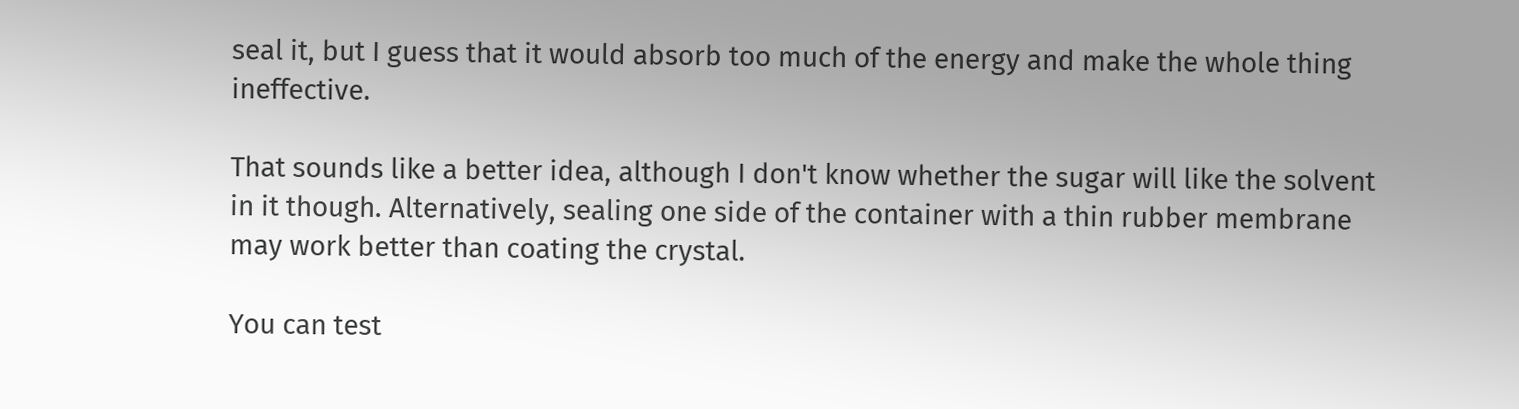seal it, but I guess that it would absorb too much of the energy and make the whole thing ineffective.

That sounds like a better idea, although I don't know whether the sugar will like the solvent in it though. Alternatively, sealing one side of the container with a thin rubber membrane may work better than coating the crystal.

You can test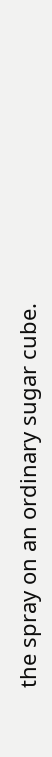the spray on an ordinary sugar cube.